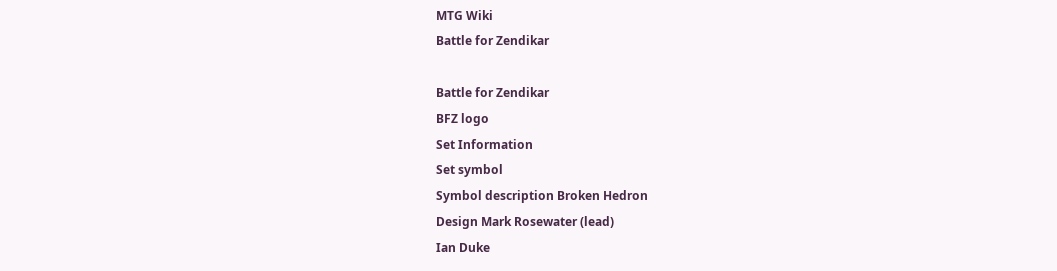MTG Wiki
Battle for Zendikar

Battle for Zendikar
BFZ logo
Set Information
Set symbol
Symbol description Broken Hedron
Design Mark Rosewater (lead)
Ian Duke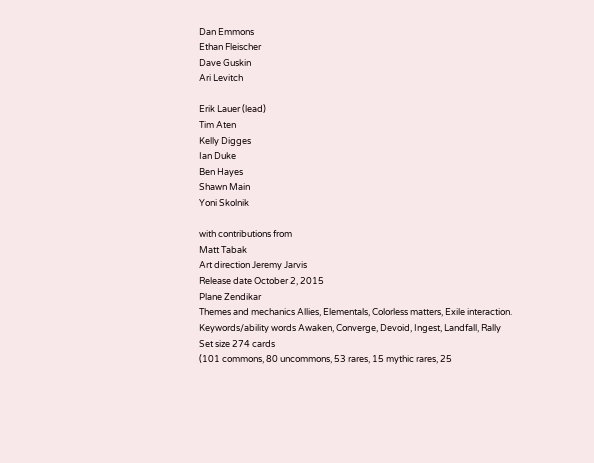Dan Emmons
Ethan Fleischer
Dave Guskin
Ari Levitch

Erik Lauer (lead)
Tim Aten
Kelly Digges
Ian Duke
Ben Hayes
Shawn Main
Yoni Skolnik

with contributions from
Matt Tabak
Art direction Jeremy Jarvis
Release date October 2, 2015
Plane Zendikar
Themes and mechanics Allies, Elementals, Colorless matters, Exile interaction.
Keywords/ability words Awaken, Converge, Devoid, Ingest, Landfall, Rally
Set size 274 cards
(101 commons, 80 uncommons, 53 rares, 15 mythic rares, 25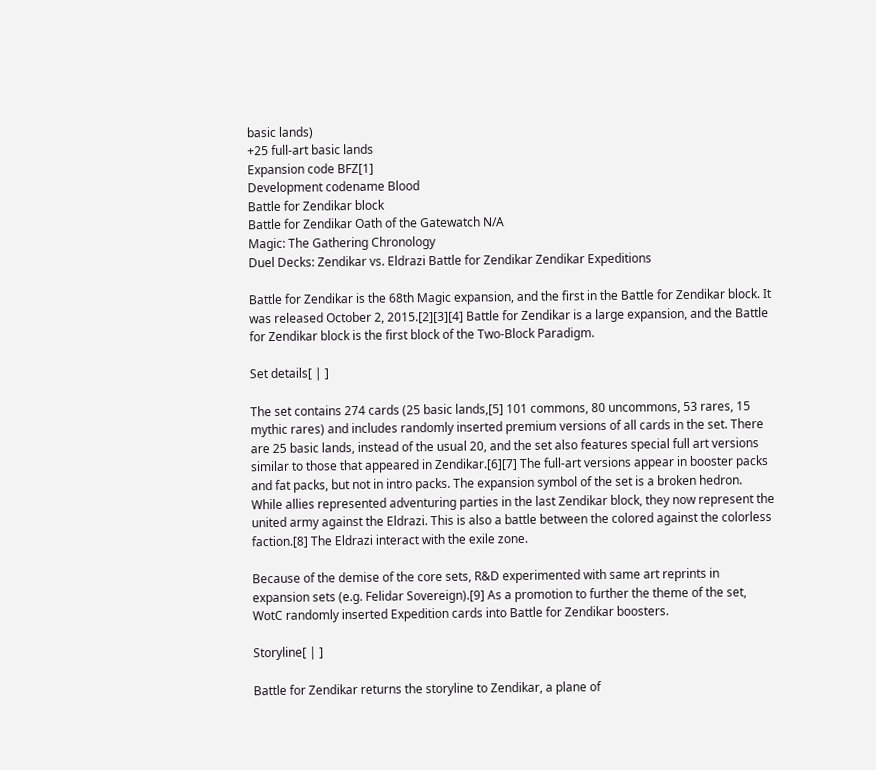basic lands)
+25 full-art basic lands
Expansion code BFZ[1]
Development codename Blood
Battle for Zendikar block
Battle for Zendikar Oath of the Gatewatch N/A
Magic: The Gathering Chronology
Duel Decks: Zendikar vs. Eldrazi Battle for Zendikar Zendikar Expeditions

Battle for Zendikar is the 68th Magic expansion, and the first in the Battle for Zendikar block. It was released October 2, 2015.[2][3][4] Battle for Zendikar is a large expansion, and the Battle for Zendikar block is the first block of the Two-Block Paradigm.

Set details[ | ]

The set contains 274 cards (25 basic lands,[5] 101 commons, 80 uncommons, 53 rares, 15 mythic rares) and includes randomly inserted premium versions of all cards in the set. There are 25 basic lands, instead of the usual 20, and the set also features special full art versions similar to those that appeared in Zendikar.[6][7] The full-art versions appear in booster packs and fat packs, but not in intro packs. The expansion symbol of the set is a broken hedron. While allies represented adventuring parties in the last Zendikar block, they now represent the united army against the Eldrazi. This is also a battle between the colored against the colorless faction.[8] The Eldrazi interact with the exile zone.

Because of the demise of the core sets, R&D experimented with same art reprints in expansion sets (e.g. Felidar Sovereign).[9] As a promotion to further the theme of the set, WotC randomly inserted Expedition cards into Battle for Zendikar boosters.

Storyline[ | ]

Battle for Zendikar returns the storyline to Zendikar, a plane of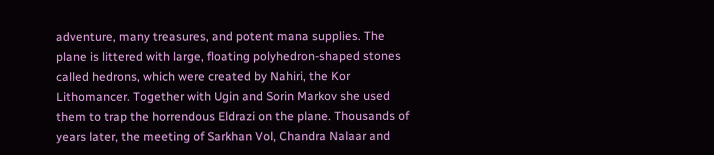adventure, many treasures, and potent mana supplies. The plane is littered with large, floating polyhedron-shaped stones called hedrons, which were created by Nahiri, the Kor Lithomancer. Together with Ugin and Sorin Markov she used them to trap the horrendous Eldrazi on the plane. Thousands of years later, the meeting of Sarkhan Vol, Chandra Nalaar and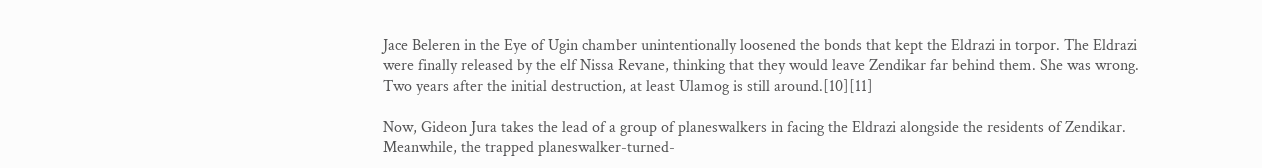Jace Beleren in the Eye of Ugin chamber unintentionally loosened the bonds that kept the Eldrazi in torpor. The Eldrazi were finally released by the elf Nissa Revane, thinking that they would leave Zendikar far behind them. She was wrong. Two years after the initial destruction, at least Ulamog is still around.[10][11]

Now, Gideon Jura takes the lead of a group of planeswalkers in facing the Eldrazi alongside the residents of Zendikar. Meanwhile, the trapped planeswalker-turned-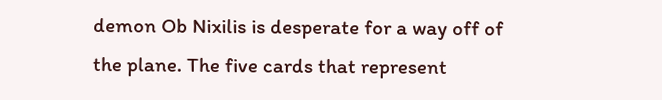demon Ob Nixilis is desperate for a way off of the plane. The five cards that represent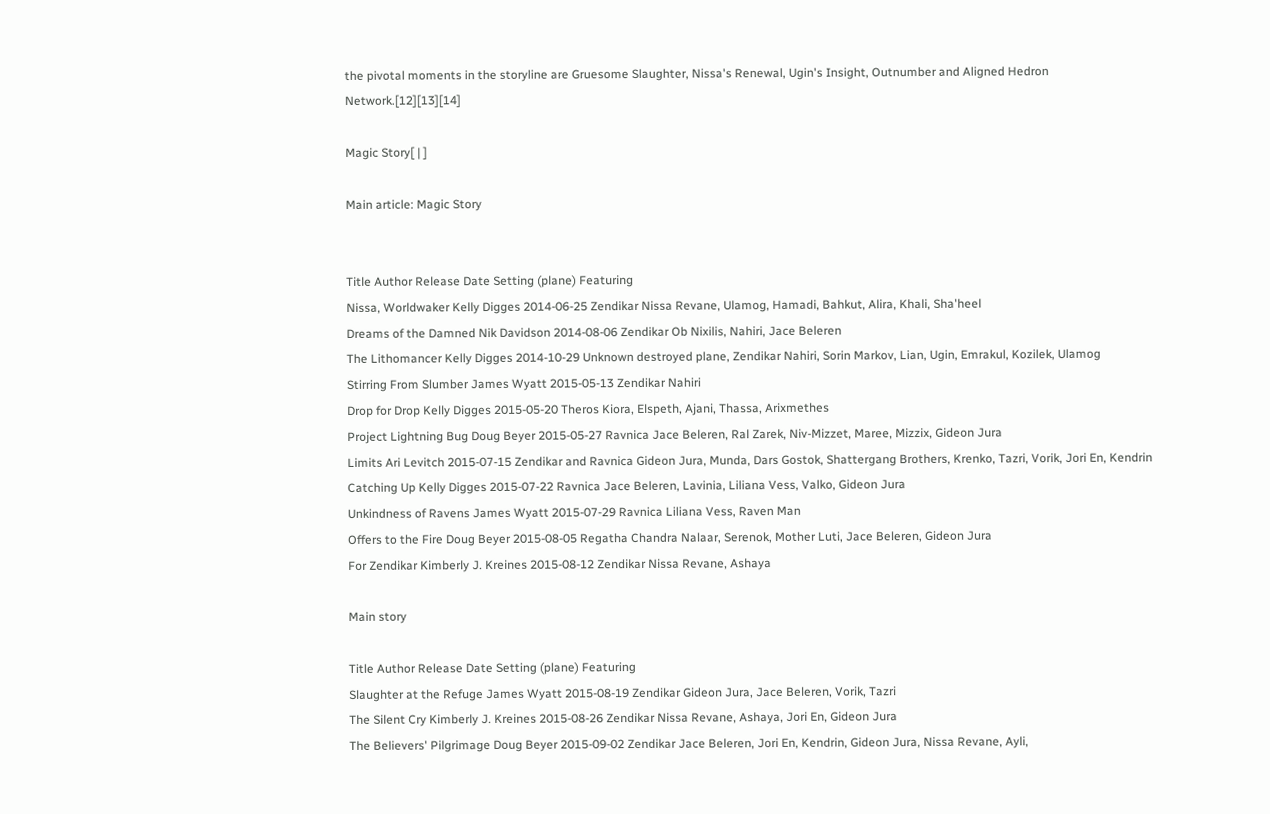the pivotal moments in the storyline are Gruesome Slaughter, Nissa's Renewal, Ugin's Insight, Outnumber and Aligned Hedron Network.[12][13][14]

Magic Story[ | ]

Main article: Magic Story


Title Author Release Date Setting (plane) Featuring
Nissa, Worldwaker Kelly Digges 2014-06-25 Zendikar Nissa Revane, Ulamog, Hamadi, Bahkut, Alira, Khali, Sha'heel
Dreams of the Damned Nik Davidson 2014-08-06 Zendikar Ob Nixilis, Nahiri, Jace Beleren
The Lithomancer Kelly Digges 2014-10-29 Unknown destroyed plane, Zendikar Nahiri, Sorin Markov, Lian, Ugin, Emrakul, Kozilek, Ulamog
Stirring From Slumber James Wyatt 2015-05-13 Zendikar Nahiri
Drop for Drop Kelly Digges 2015-05-20 Theros Kiora, Elspeth, Ajani, Thassa, Arixmethes
Project Lightning Bug Doug Beyer 2015-05-27 Ravnica Jace Beleren, Ral Zarek, Niv-Mizzet, Maree, Mizzix, Gideon Jura
Limits Ari Levitch 2015-07-15 Zendikar and Ravnica Gideon Jura, Munda, Dars Gostok, Shattergang Brothers, Krenko, Tazri, Vorik, Jori En, Kendrin
Catching Up Kelly Digges 2015-07-22 Ravnica Jace Beleren, Lavinia, Liliana Vess, Valko, Gideon Jura
Unkindness of Ravens James Wyatt 2015-07-29 Ravnica Liliana Vess, Raven Man
Offers to the Fire Doug Beyer 2015-08-05 Regatha Chandra Nalaar, Serenok, Mother Luti, Jace Beleren, Gideon Jura
For Zendikar Kimberly J. Kreines 2015-08-12 Zendikar Nissa Revane, Ashaya

Main story

Title Author Release Date Setting (plane) Featuring
Slaughter at the Refuge James Wyatt 2015-08-19 Zendikar Gideon Jura, Jace Beleren, Vorik, Tazri
The Silent Cry Kimberly J. Kreines 2015-08-26 Zendikar Nissa Revane, Ashaya, Jori En, Gideon Jura
The Believers' Pilgrimage Doug Beyer 2015-09-02 Zendikar Jace Beleren, Jori En, Kendrin, Gideon Jura, Nissa Revane, Ayli,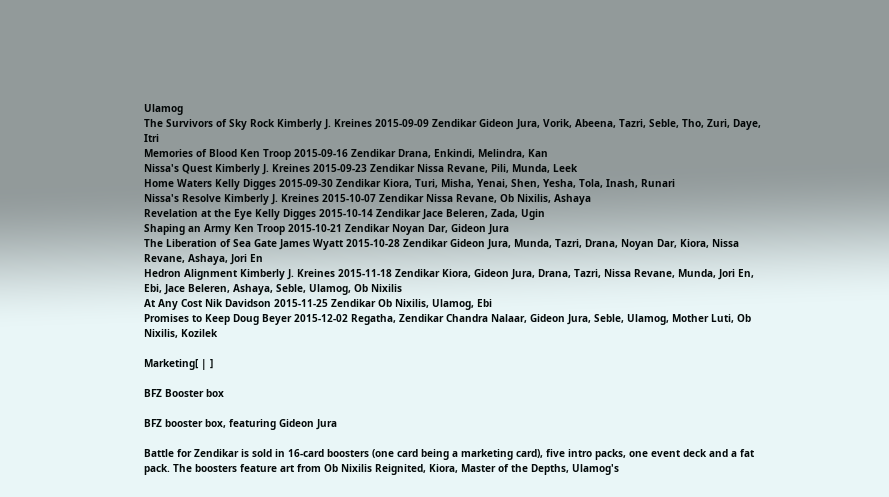Ulamog
The Survivors of Sky Rock Kimberly J. Kreines 2015-09-09 Zendikar Gideon Jura, Vorik, Abeena, Tazri, Seble, Tho, Zuri, Daye, Itri
Memories of Blood Ken Troop 2015-09-16 Zendikar Drana, Enkindi, Melindra, Kan
Nissa's Quest Kimberly J. Kreines 2015-09-23 Zendikar Nissa Revane, Pili, Munda, Leek
Home Waters Kelly Digges 2015-09-30 Zendikar Kiora, Turi, Misha, Yenai, Shen, Yesha, Tola, Inash, Runari
Nissa's Resolve Kimberly J. Kreines 2015-10-07 Zendikar Nissa Revane, Ob Nixilis, Ashaya
Revelation at the Eye Kelly Digges 2015-10-14 Zendikar Jace Beleren, Zada, Ugin
Shaping an Army Ken Troop 2015-10-21 Zendikar Noyan Dar, Gideon Jura
The Liberation of Sea Gate James Wyatt 2015-10-28 Zendikar Gideon Jura, Munda, Tazri, Drana, Noyan Dar, Kiora, Nissa Revane, Ashaya, Jori En
Hedron Alignment Kimberly J. Kreines 2015-11-18 Zendikar Kiora, Gideon Jura, Drana, Tazri, Nissa Revane, Munda, Jori En, Ebi, Jace Beleren, Ashaya, Seble, Ulamog, Ob Nixilis
At Any Cost Nik Davidson 2015-11-25 Zendikar Ob Nixilis, Ulamog, Ebi
Promises to Keep Doug Beyer 2015-12-02 Regatha, Zendikar Chandra Nalaar, Gideon Jura, Seble, Ulamog, Mother Luti, Ob Nixilis, Kozilek

Marketing[ | ]

BFZ Booster box

BFZ booster box, featuring Gideon Jura

Battle for Zendikar is sold in 16-card boosters (one card being a marketing card), five intro packs, one event deck and a fat pack. The boosters feature art from Ob Nixilis Reignited, Kiora, Master of the Depths, Ulamog's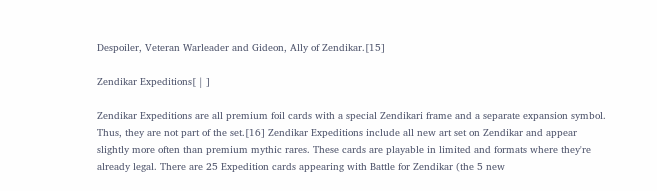Despoiler, Veteran Warleader and Gideon, Ally of Zendikar.[15]

Zendikar Expeditions[ | ]

Zendikar Expeditions are all premium foil cards with a special Zendikari frame and a separate expansion symbol. Thus, they are not part of the set.[16] Zendikar Expeditions include all new art set on Zendikar and appear slightly more often than premium mythic rares. These cards are playable in limited and formats where they're already legal. There are 25 Expedition cards appearing with Battle for Zendikar (the 5 new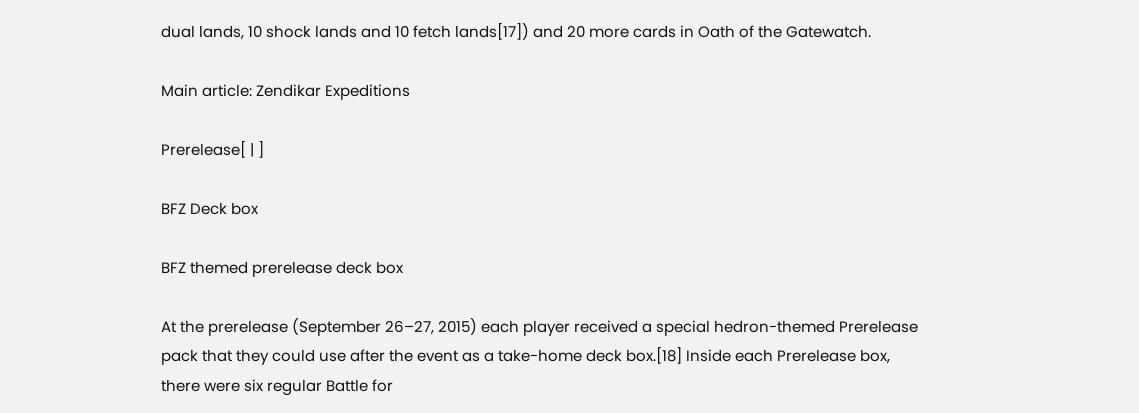dual lands, 10 shock lands and 10 fetch lands[17]) and 20 more cards in Oath of the Gatewatch.

Main article: Zendikar Expeditions

Prerelease[ | ]

BFZ Deck box

BFZ themed prerelease deck box

At the prerelease (September 26–27, 2015) each player received a special hedron-themed Prerelease pack that they could use after the event as a take-home deck box.[18] Inside each Prerelease box, there were six regular Battle for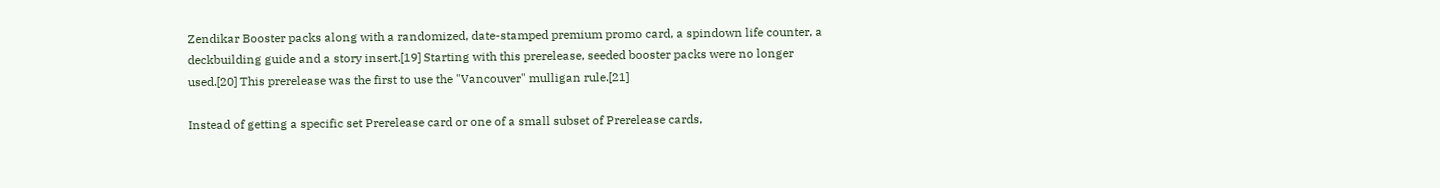Zendikar Booster packs along with a randomized, date-stamped premium promo card, a spindown life counter, a deckbuilding guide and a story insert.[19] Starting with this prerelease, seeded booster packs were no longer used.[20] This prerelease was the first to use the "Vancouver" mulligan rule.[21]

Instead of getting a specific set Prerelease card or one of a small subset of Prerelease cards,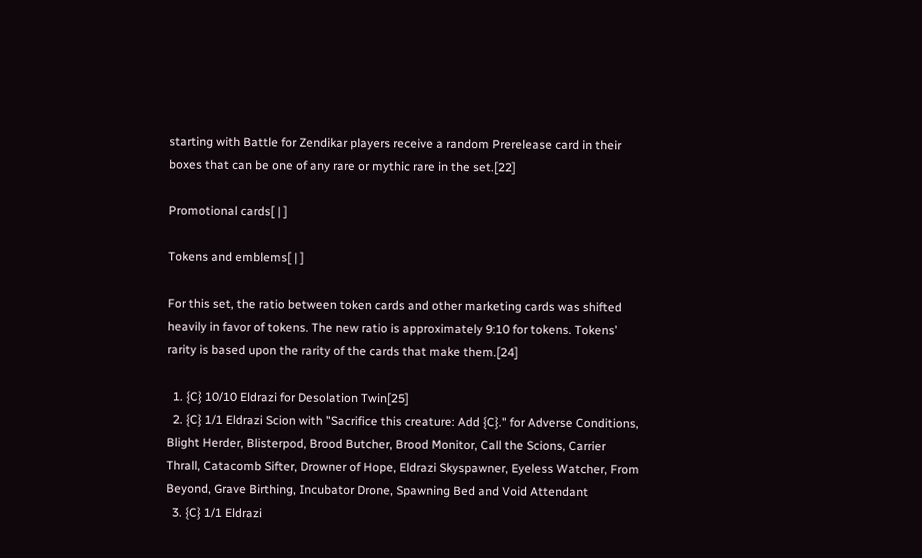starting with Battle for Zendikar players receive a random Prerelease card in their boxes that can be one of any rare or mythic rare in the set.[22]

Promotional cards[ | ]

Tokens and emblems[ | ]

For this set, the ratio between token cards and other marketing cards was shifted heavily in favor of tokens. The new ratio is approximately 9:10 for tokens. Tokens’ rarity is based upon the rarity of the cards that make them.[24]

  1. {C} 10/10 Eldrazi for Desolation Twin[25]
  2. {C} 1/1 Eldrazi Scion with "Sacrifice this creature: Add {C}." for Adverse Conditions, Blight Herder, Blisterpod, Brood Butcher, Brood Monitor, Call the Scions, Carrier Thrall, Catacomb Sifter, Drowner of Hope, Eldrazi Skyspawner, Eyeless Watcher, From Beyond, Grave Birthing, Incubator Drone, Spawning Bed and Void Attendant
  3. {C} 1/1 Eldrazi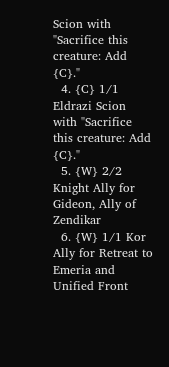Scion with "Sacrifice this creature: Add {C}."
  4. {C} 1/1 Eldrazi Scion with "Sacrifice this creature: Add {C}."
  5. {W} 2/2 Knight Ally for Gideon, Ally of Zendikar
  6. {W} 1/1 Kor Ally for Retreat to Emeria and Unified Front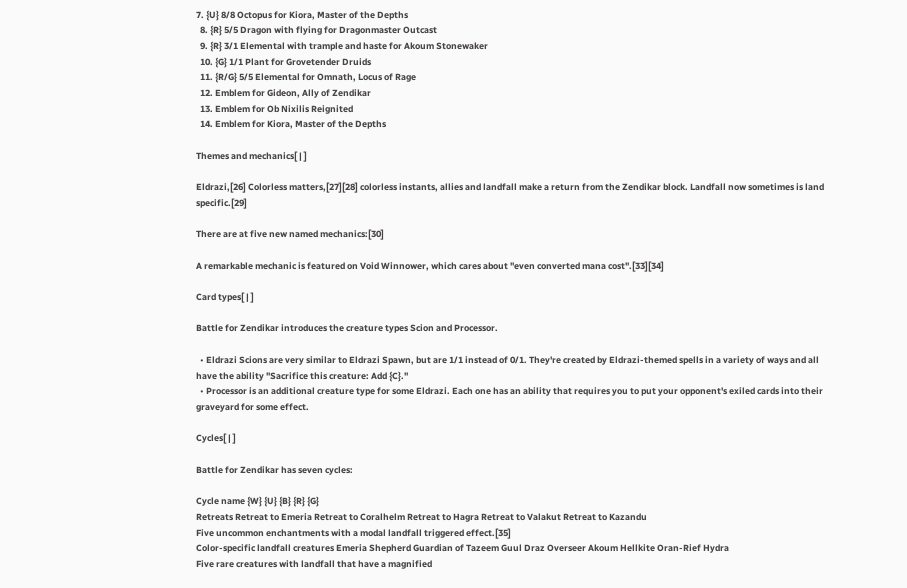7. {U} 8/8 Octopus for Kiora, Master of the Depths
  8. {R} 5/5 Dragon with flying for Dragonmaster Outcast
  9. {R} 3/1 Elemental with trample and haste for Akoum Stonewaker
  10. {G} 1/1 Plant for Grovetender Druids
  11. {R/G} 5/5 Elemental for Omnath, Locus of Rage
  12. Emblem for Gideon, Ally of Zendikar
  13. Emblem for Ob Nixilis Reignited
  14. Emblem for Kiora, Master of the Depths

Themes and mechanics[ | ]

Eldrazi,[26] Colorless matters,[27][28] colorless instants, allies and landfall make a return from the Zendikar block. Landfall now sometimes is land specific.[29]

There are at five new named mechanics:[30]

A remarkable mechanic is featured on Void Winnower, which cares about "even converted mana cost".[33][34]

Card types[ | ]

Battle for Zendikar introduces the creature types Scion and Processor.

  • Eldrazi Scions are very similar to Eldrazi Spawn, but are 1/1 instead of 0/1. They're created by Eldrazi-themed spells in a variety of ways and all have the ability "Sacrifice this creature: Add {C}."
  • Processor is an additional creature type for some Eldrazi. Each one has an ability that requires you to put your opponent's exiled cards into their graveyard for some effect.

Cycles[ | ]

Battle for Zendikar has seven cycles:

Cycle name {W} {U} {B} {R} {G}
Retreats Retreat to Emeria Retreat to Coralhelm Retreat to Hagra Retreat to Valakut Retreat to Kazandu
Five uncommon enchantments with a modal landfall triggered effect.[35]
Color-specific landfall creatures Emeria Shepherd Guardian of Tazeem Guul Draz Overseer Akoum Hellkite Oran-Rief Hydra
Five rare creatures with landfall that have a magnified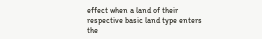effect when a land of their respective basic land type enters the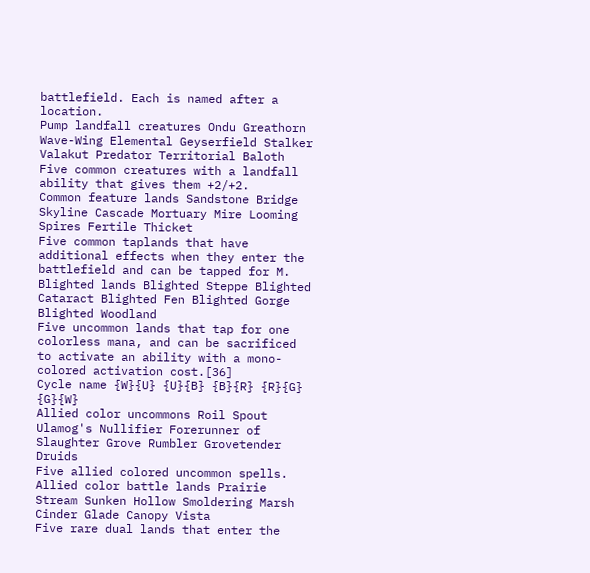battlefield. Each is named after a location.
Pump landfall creatures Ondu Greathorn Wave-Wing Elemental Geyserfield Stalker Valakut Predator Territorial Baloth
Five common creatures with a landfall ability that gives them +2/+2.
Common feature lands Sandstone Bridge Skyline Cascade Mortuary Mire Looming Spires Fertile Thicket
Five common taplands that have additional effects when they enter the battlefield and can be tapped for M.
Blighted lands Blighted Steppe Blighted Cataract Blighted Fen Blighted Gorge Blighted Woodland
Five uncommon lands that tap for one colorless mana, and can be sacrificed to activate an ability with a mono-colored activation cost.[36]
Cycle name {W}{U} {U}{B} {B}{R} {R}{G} {G}{W}
Allied color uncommons Roil Spout Ulamog's Nullifier Forerunner of Slaughter Grove Rumbler Grovetender Druids
Five allied colored uncommon spells.
Allied color battle lands Prairie Stream Sunken Hollow Smoldering Marsh Cinder Glade Canopy Vista
Five rare dual lands that enter the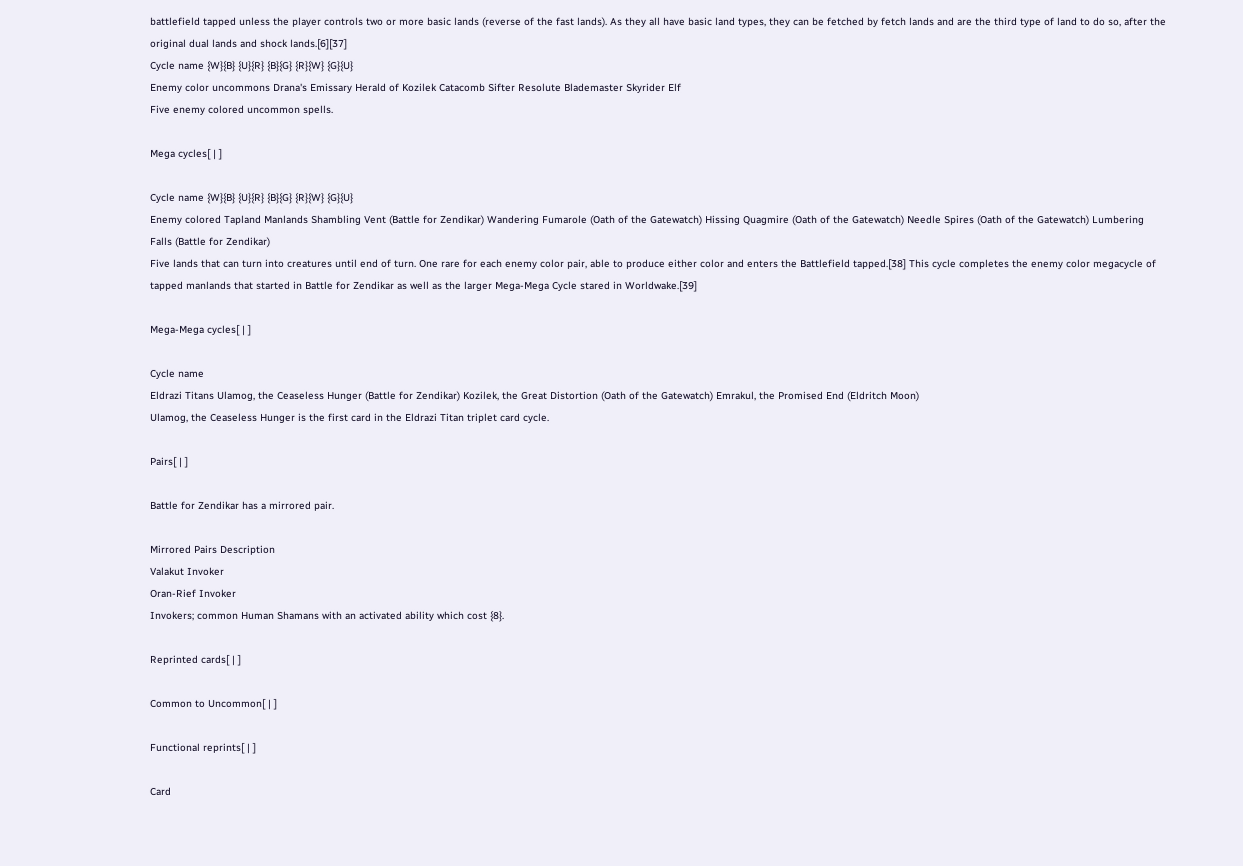battlefield tapped unless the player controls two or more basic lands (reverse of the fast lands). As they all have basic land types, they can be fetched by fetch lands and are the third type of land to do so, after the original dual lands and shock lands.[6][37]
Cycle name {W}{B} {U}{R} {B}{G} {R}{W} {G}{U}
Enemy color uncommons Drana's Emissary Herald of Kozilek Catacomb Sifter Resolute Blademaster Skyrider Elf
Five enemy colored uncommon spells.

Mega cycles[ | ]

Cycle name {W}{B} {U}{R} {B}{G} {R}{W} {G}{U}
Enemy colored Tapland Manlands Shambling Vent (Battle for Zendikar) Wandering Fumarole (Oath of the Gatewatch) Hissing Quagmire (Oath of the Gatewatch) Needle Spires (Oath of the Gatewatch) Lumbering Falls (Battle for Zendikar)
Five lands that can turn into creatures until end of turn. One rare for each enemy color pair, able to produce either color and enters the Battlefield tapped.[38] This cycle completes the enemy color megacycle of tapped manlands that started in Battle for Zendikar as well as the larger Mega-Mega Cycle stared in Worldwake.[39]

Mega-Mega cycles[ | ]

Cycle name
Eldrazi Titans Ulamog, the Ceaseless Hunger (Battle for Zendikar) Kozilek, the Great Distortion (Oath of the Gatewatch) Emrakul, the Promised End (Eldritch Moon)
Ulamog, the Ceaseless Hunger is the first card in the Eldrazi Titan triplet card cycle.

Pairs[ | ]

Battle for Zendikar has a mirrored pair.

Mirrored Pairs Description
Valakut Invoker
Oran-Rief Invoker
Invokers; common Human Shamans with an activated ability which cost {8}.

Reprinted cards[ | ]

Common to Uncommon[ | ]

Functional reprints[ | ]

Card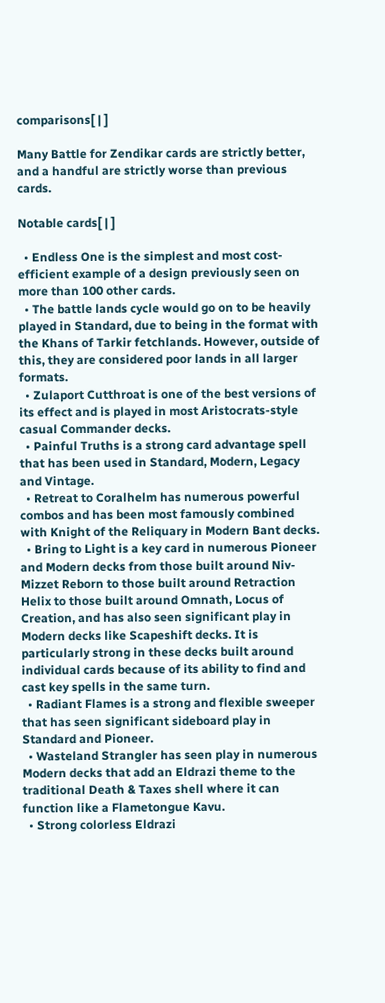comparisons[ | ]

Many Battle for Zendikar cards are strictly better, and a handful are strictly worse than previous cards.

Notable cards[ | ]

  • Endless One is the simplest and most cost-efficient example of a design previously seen on more than 100 other cards.
  • The battle lands cycle would go on to be heavily played in Standard, due to being in the format with the Khans of Tarkir fetchlands. However, outside of this, they are considered poor lands in all larger formats.
  • Zulaport Cutthroat is one of the best versions of its effect and is played in most Aristocrats-style casual Commander decks.
  • Painful Truths is a strong card advantage spell that has been used in Standard, Modern, Legacy and Vintage.
  • Retreat to Coralhelm has numerous powerful combos and has been most famously combined with Knight of the Reliquary in Modern Bant decks.
  • Bring to Light is a key card in numerous Pioneer and Modern decks from those built around Niv-Mizzet Reborn to those built around Retraction Helix to those built around Omnath, Locus of Creation, and has also seen significant play in Modern decks like Scapeshift decks. It is particularly strong in these decks built around individual cards because of its ability to find and cast key spells in the same turn.
  • Radiant Flames is a strong and flexible sweeper that has seen significant sideboard play in Standard and Pioneer.
  • Wasteland Strangler has seen play in numerous Modern decks that add an Eldrazi theme to the traditional Death & Taxes shell where it can function like a Flametongue Kavu.
  • Strong colorless Eldrazi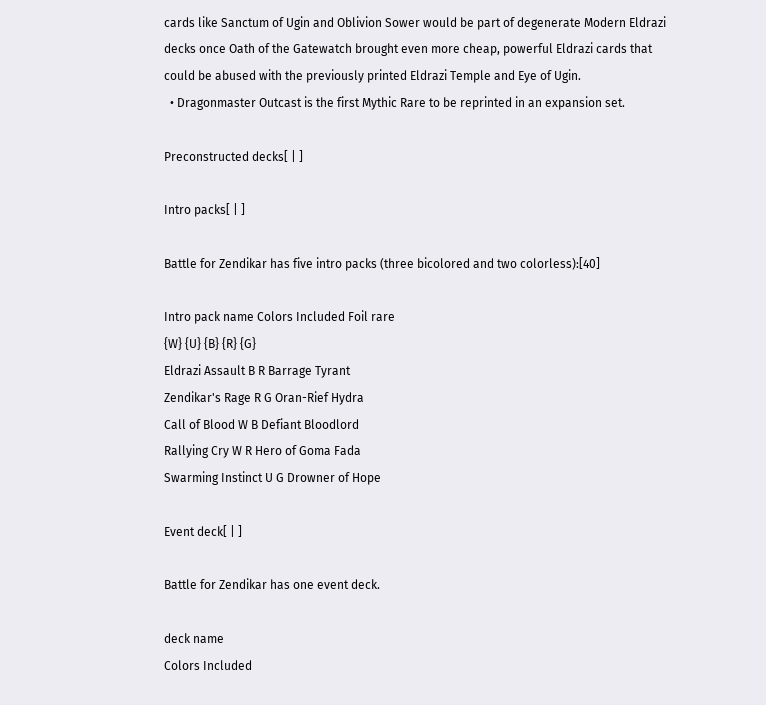cards like Sanctum of Ugin and Oblivion Sower would be part of degenerate Modern Eldrazi decks once Oath of the Gatewatch brought even more cheap, powerful Eldrazi cards that could be abused with the previously printed Eldrazi Temple and Eye of Ugin.
  • Dragonmaster Outcast is the first Mythic Rare to be reprinted in an expansion set.

Preconstructed decks[ | ]

Intro packs[ | ]

Battle for Zendikar has five intro packs (three bicolored and two colorless):[40]

Intro pack name Colors Included Foil rare
{W} {U} {B} {R} {G}
Eldrazi Assault B R Barrage Tyrant
Zendikar's Rage R G Oran-Rief Hydra
Call of Blood W B Defiant Bloodlord
Rallying Cry W R Hero of Goma Fada
Swarming Instinct U G Drowner of Hope

Event deck[ | ]

Battle for Zendikar has one event deck.

deck name
Colors Included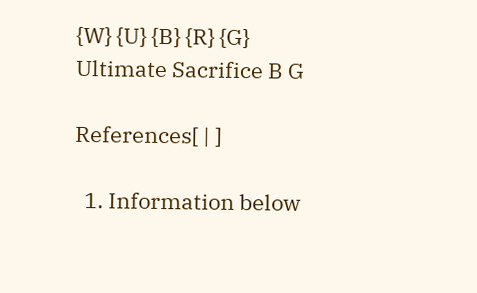{W} {U} {B} {R} {G}
Ultimate Sacrifice B G

References[ | ]

  1. Information below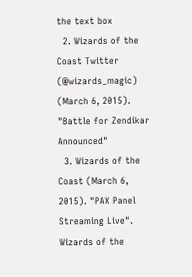the text box
  2. Wizards of the Coast Twitter (@wizards_magic) (March 6, 2015). "Battle for Zendikar Announced"
  3. Wizards of the Coast (March 6, 2015). "PAX Panel Streaming Live". Wizards of the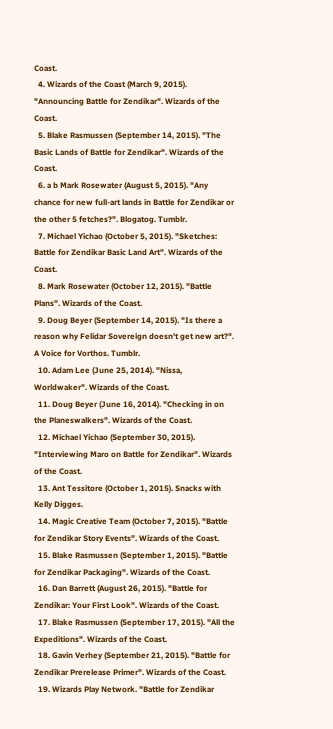Coast.
  4. Wizards of the Coast (March 9, 2015). "Announcing Battle for Zendikar". Wizards of the Coast.
  5. Blake Rasmussen (September 14, 2015). "The Basic Lands of Battle for Zendikar". Wizards of the Coast.
  6. a b Mark Rosewater (August 5, 2015). "Any chance for new full-art lands in Battle for Zendikar or the other 5 fetches?". Blogatog. Tumblr.
  7. Michael Yichao (October 5, 2015). "Sketches: Battle for Zendikar Basic Land Art". Wizards of the Coast.
  8. Mark Rosewater (October 12, 2015). "Battle Plans". Wizards of the Coast.
  9. Doug Beyer (September 14, 2015). "Is there a reason why Felidar Sovereign doesn't get new art?". A Voice for Vorthos. Tumblr.
  10. Adam Lee (June 25, 2014). "Nissa, Worldwaker". Wizards of the Coast.
  11. Doug Beyer (June 16, 2014). "Checking in on the Planeswalkers". Wizards of the Coast.
  12. Michael Yichao (September 30, 2015). "Interviewing Maro on Battle for Zendikar". Wizards of the Coast.
  13. Ant Tessitore (October 1, 2015). Snacks with Kelly Digges.
  14. Magic Creative Team (October 7, 2015). "Battle for Zendikar Story Events". Wizards of the Coast.
  15. Blake Rasmussen (September 1, 2015). "Battle for Zendikar Packaging". Wizards of the Coast.
  16. Dan Barrett (August 26, 2015). "Battle for Zendikar: Your First Look". Wizards of the Coast.
  17. Blake Rasmussen (September 17, 2015). "All the Expeditions". Wizards of the Coast.
  18. Gavin Verhey (September 21, 2015). "Battle for Zendikar Prerelease Primer". Wizards of the Coast.
  19. Wizards Play Network. "Battle for Zendikar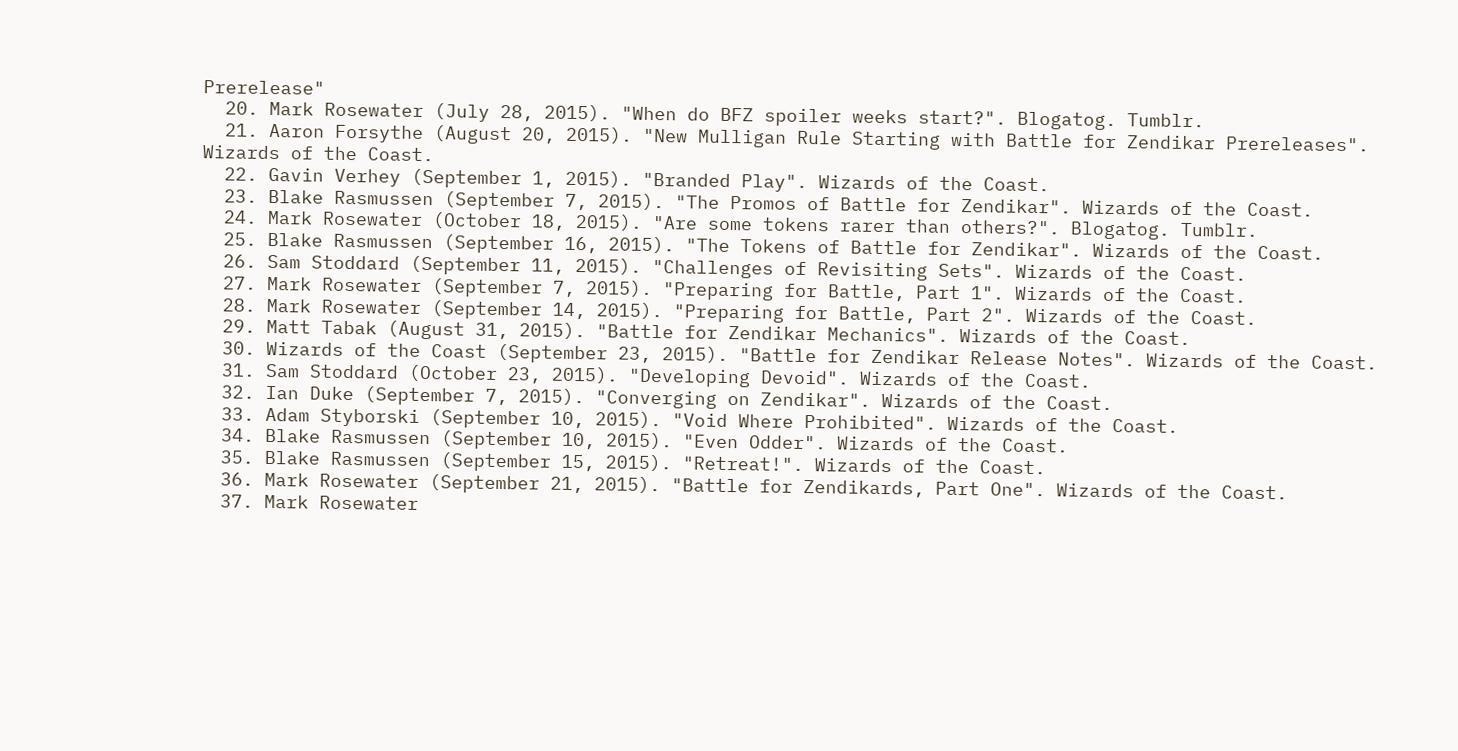Prerelease"
  20. Mark Rosewater (July 28, 2015). "When do BFZ spoiler weeks start?". Blogatog. Tumblr.
  21. Aaron Forsythe (August 20, 2015). "New Mulligan Rule Starting with Battle for Zendikar Prereleases". Wizards of the Coast.
  22. Gavin Verhey (September 1, 2015). "Branded Play". Wizards of the Coast.
  23. Blake Rasmussen (September 7, 2015). "The Promos of Battle for Zendikar". Wizards of the Coast.
  24. Mark Rosewater (October 18, 2015). "Are some tokens rarer than others?". Blogatog. Tumblr.
  25. Blake Rasmussen (September 16, 2015). "The Tokens of Battle for Zendikar". Wizards of the Coast.
  26. Sam Stoddard (September 11, 2015). "Challenges of Revisiting Sets". Wizards of the Coast.
  27. Mark Rosewater (September 7, 2015). "Preparing for Battle, Part 1". Wizards of the Coast.
  28. Mark Rosewater (September 14, 2015). "Preparing for Battle, Part 2". Wizards of the Coast.
  29. Matt Tabak (August 31, 2015). "Battle for Zendikar Mechanics". Wizards of the Coast.
  30. Wizards of the Coast (September 23, 2015). "Battle for Zendikar Release Notes". Wizards of the Coast.
  31. Sam Stoddard (October 23, 2015). "Developing Devoid". Wizards of the Coast.
  32. Ian Duke (September 7, 2015). "Converging on Zendikar". Wizards of the Coast.
  33. Adam Styborski (September 10, 2015). "Void Where Prohibited". Wizards of the Coast.
  34. Blake Rasmussen (September 10, 2015). "Even Odder". Wizards of the Coast.
  35. Blake Rasmussen (September 15, 2015). "Retreat!". Wizards of the Coast.
  36. Mark Rosewater (September 21, 2015). "Battle for Zendikards, Part One". Wizards of the Coast.
  37. Mark Rosewater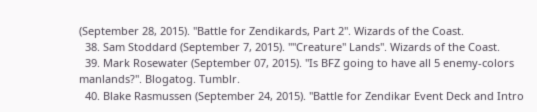(September 28, 2015). "Battle for Zendikards, Part 2". Wizards of the Coast.
  38. Sam Stoddard (September 7, 2015). ""Creature" Lands". Wizards of the Coast.
  39. Mark Rosewater (September 07, 2015). "Is BFZ going to have all 5 enemy-colors manlands?". Blogatog. Tumblr.
  40. Blake Rasmussen (September 24, 2015). "Battle for Zendikar Event Deck and Intro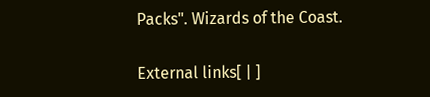Packs". Wizards of the Coast.

External links[ | ]